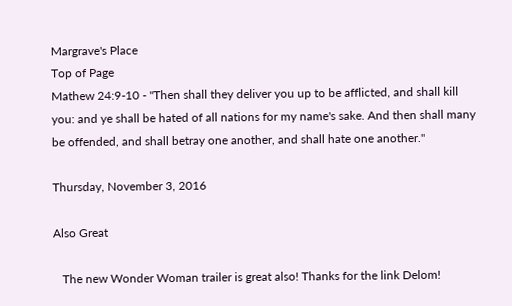Margrave's Place
Top of Page
Mathew 24:9-10 - "Then shall they deliver you up to be afflicted, and shall kill you: and ye shall be hated of all nations for my name's sake. And then shall many be offended, and shall betray one another, and shall hate one another."

Thursday, November 3, 2016

Also Great

   The new Wonder Woman trailer is great also! Thanks for the link Delom!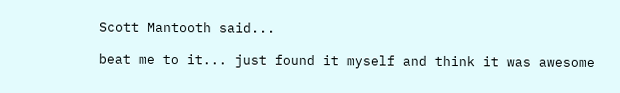Scott Mantooth said...

beat me to it... just found it myself and think it was awesome